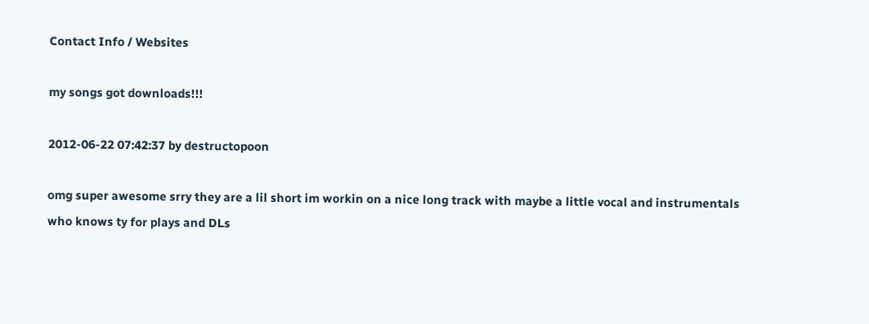Contact Info / Websites

my songs got downloads!!!

2012-06-22 07:42:37 by destructopoon

omg super awesome srry they are a lil short im workin on a nice long track with maybe a little vocal and instrumentals who knows ty for plays and DLs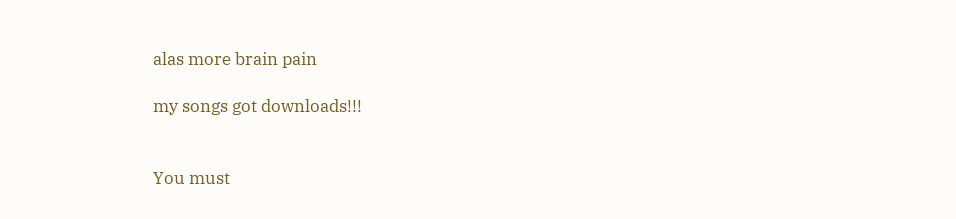alas more brain pain

my songs got downloads!!!


You must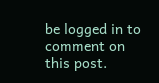be logged in to comment on this post.